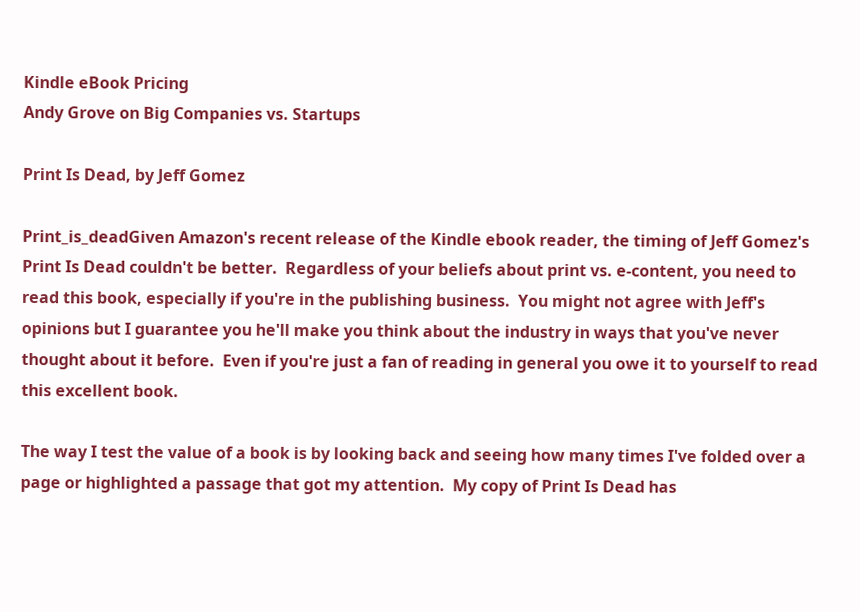Kindle eBook Pricing
Andy Grove on Big Companies vs. Startups

Print Is Dead, by Jeff Gomez

Print_is_deadGiven Amazon's recent release of the Kindle ebook reader, the timing of Jeff Gomez's Print Is Dead couldn't be better.  Regardless of your beliefs about print vs. e-content, you need to read this book, especially if you're in the publishing business.  You might not agree with Jeff's opinions but I guarantee you he'll make you think about the industry in ways that you've never thought about it before.  Even if you're just a fan of reading in general you owe it to yourself to read this excellent book.

The way I test the value of a book is by looking back and seeing how many times I've folded over a page or highlighted a passage that got my attention.  My copy of Print Is Dead has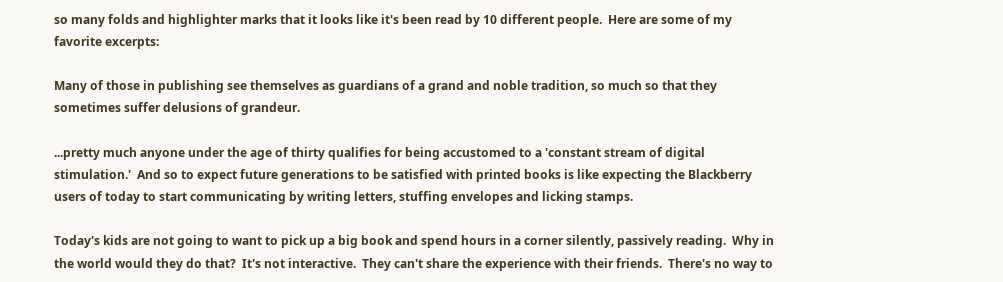so many folds and highlighter marks that it looks like it's been read by 10 different people.  Here are some of my favorite excerpts:

Many of those in publishing see themselves as guardians of a grand and noble tradition, so much so that they sometimes suffer delusions of grandeur.

...pretty much anyone under the age of thirty qualifies for being accustomed to a 'constant stream of digital stimulation.'  And so to expect future generations to be satisfied with printed books is like expecting the Blackberry users of today to start communicating by writing letters, stuffing envelopes and licking stamps.

Today's kids are not going to want to pick up a big book and spend hours in a corner silently, passively reading.  Why in the world would they do that?  It's not interactive.  They can't share the experience with their friends.  There's no way to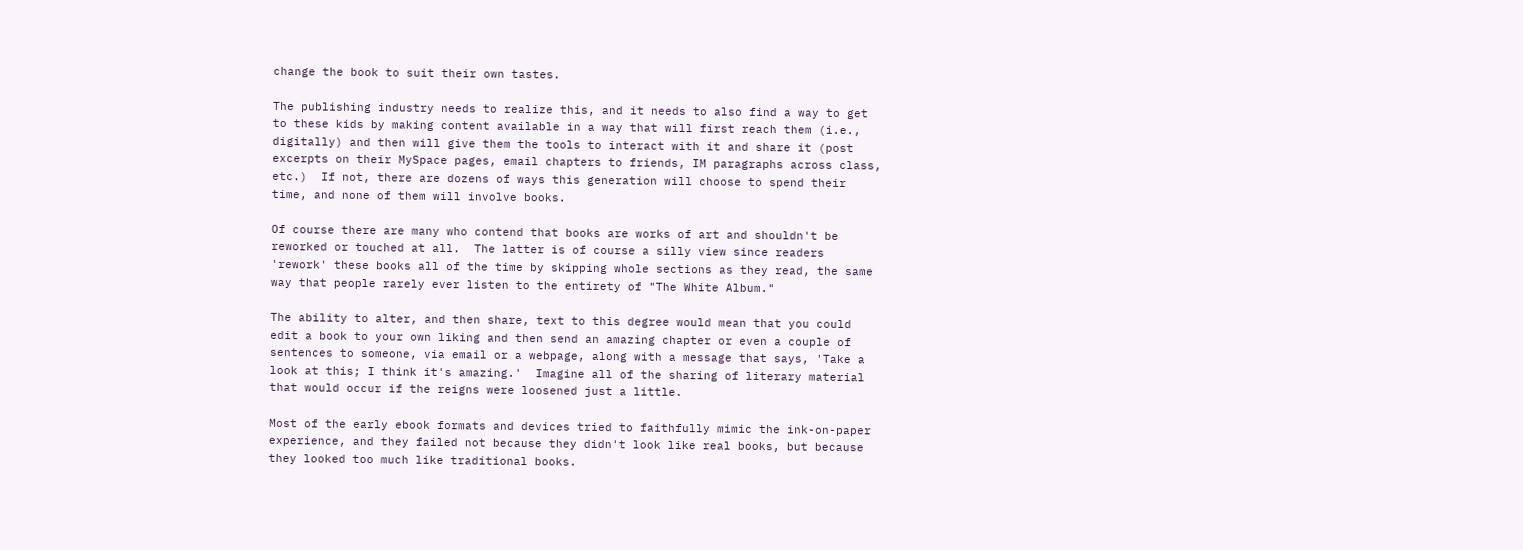change the book to suit their own tastes.

The publishing industry needs to realize this, and it needs to also find a way to get to these kids by making content available in a way that will first reach them (i.e., digitally) and then will give them the tools to interact with it and share it (post excerpts on their MySpace pages, email chapters to friends, IM paragraphs across class, etc.)  If not, there are dozens of ways this generation will choose to spend their time, and none of them will involve books.

Of course there are many who contend that books are works of art and shouldn't be reworked or touched at all.  The latter is of course a silly view since readers 'rework' these books all of the time by skipping whole sections as they read, the same way that people rarely ever listen to the entirety of "The White Album."

The ability to alter, and then share, text to this degree would mean that you could edit a book to your own liking and then send an amazing chapter or even a couple of sentences to someone, via email or a webpage, along with a message that says, 'Take a look at this; I think it's amazing.'  Imagine all of the sharing of literary material that would occur if the reigns were loosened just a little.

Most of the early ebook formats and devices tried to faithfully mimic the ink-on-paper experience, and they failed not because they didn't look like real books, but because they looked too much like traditional books.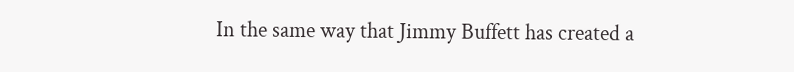In the same way that Jimmy Buffett has created a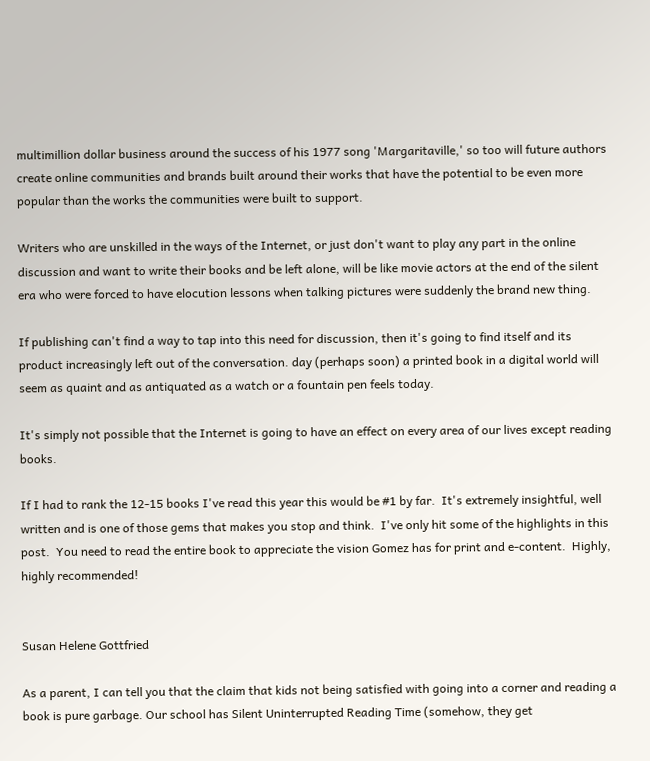multimillion dollar business around the success of his 1977 song 'Margaritaville,' so too will future authors create online communities and brands built around their works that have the potential to be even more popular than the works the communities were built to support.

Writers who are unskilled in the ways of the Internet, or just don't want to play any part in the online discussion and want to write their books and be left alone, will be like movie actors at the end of the silent era who were forced to have elocution lessons when talking pictures were suddenly the brand new thing.

If publishing can't find a way to tap into this need for discussion, then it's going to find itself and its product increasingly left out of the conversation. day (perhaps soon) a printed book in a digital world will seem as quaint and as antiquated as a watch or a fountain pen feels today.

It's simply not possible that the Internet is going to have an effect on every area of our lives except reading books.

If I had to rank the 12-15 books I've read this year this would be #1 by far.  It's extremely insightful, well written and is one of those gems that makes you stop and think.  I've only hit some of the highlights in this post.  You need to read the entire book to appreciate the vision Gomez has for print and e-content.  Highly, highly recommended!


Susan Helene Gottfried

As a parent, I can tell you that the claim that kids not being satisfied with going into a corner and reading a book is pure garbage. Our school has Silent Uninterrupted Reading Time (somehow, they get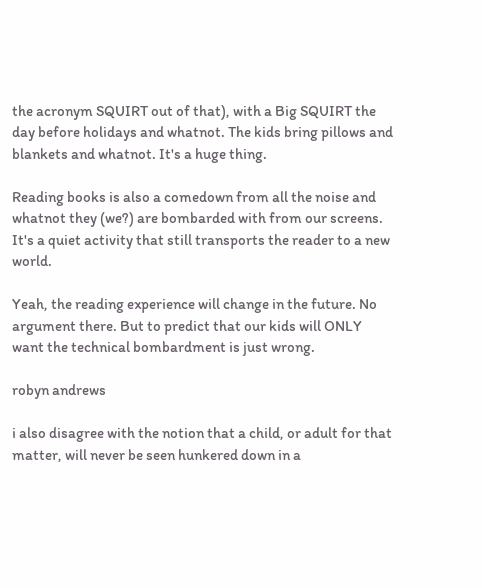the acronym SQUIRT out of that), with a Big SQUIRT the day before holidays and whatnot. The kids bring pillows and blankets and whatnot. It's a huge thing.

Reading books is also a comedown from all the noise and whatnot they (we?) are bombarded with from our screens. It's a quiet activity that still transports the reader to a new world.

Yeah, the reading experience will change in the future. No argument there. But to predict that our kids will ONLY want the technical bombardment is just wrong.

robyn andrews

i also disagree with the notion that a child, or adult for that matter, will never be seen hunkered down in a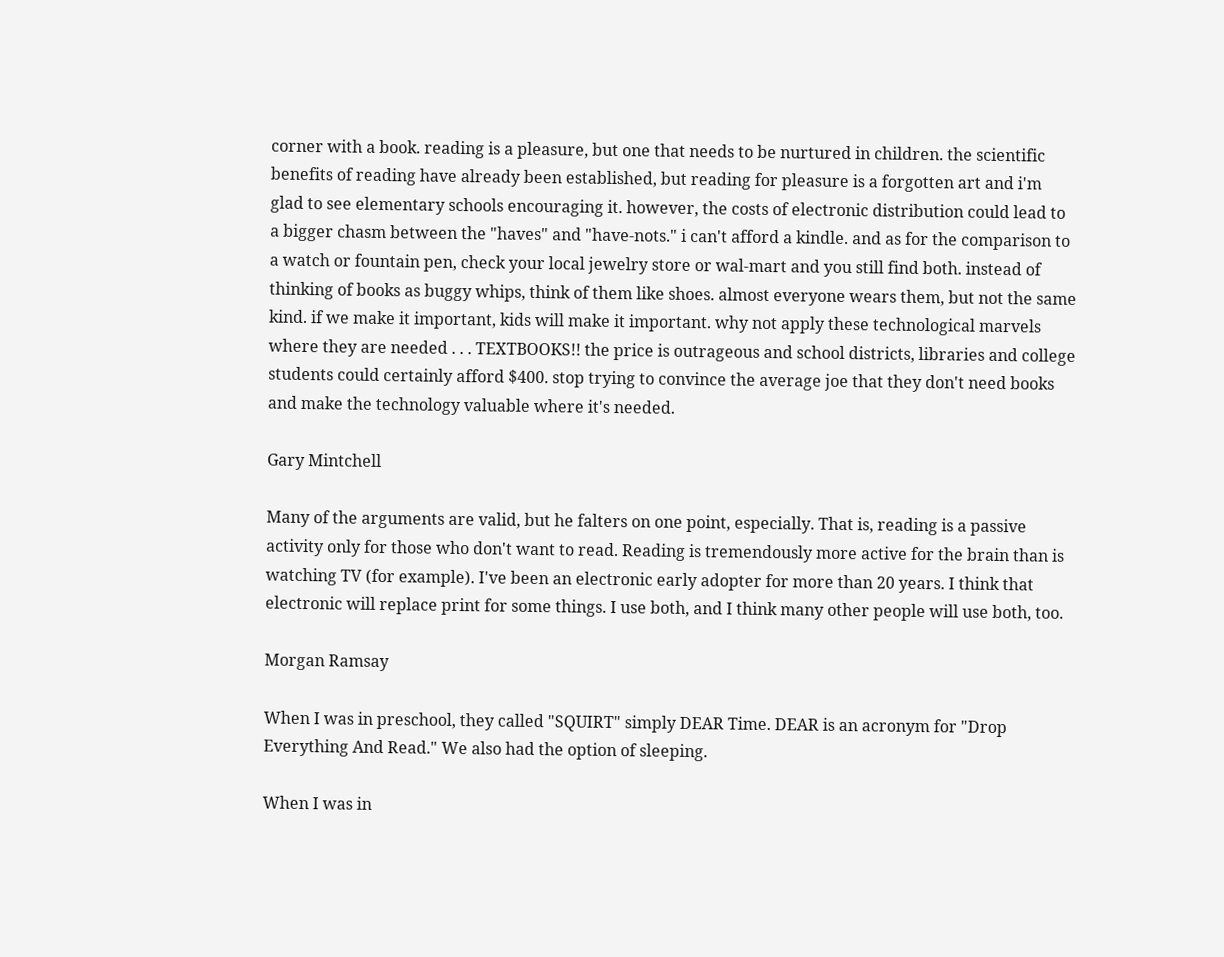corner with a book. reading is a pleasure, but one that needs to be nurtured in children. the scientific benefits of reading have already been established, but reading for pleasure is a forgotten art and i'm glad to see elementary schools encouraging it. however, the costs of electronic distribution could lead to a bigger chasm between the "haves" and "have-nots." i can't afford a kindle. and as for the comparison to a watch or fountain pen, check your local jewelry store or wal-mart and you still find both. instead of thinking of books as buggy whips, think of them like shoes. almost everyone wears them, but not the same kind. if we make it important, kids will make it important. why not apply these technological marvels where they are needed . . . TEXTBOOKS!! the price is outrageous and school districts, libraries and college students could certainly afford $400. stop trying to convince the average joe that they don't need books and make the technology valuable where it's needed.

Gary Mintchell

Many of the arguments are valid, but he falters on one point, especially. That is, reading is a passive activity only for those who don't want to read. Reading is tremendously more active for the brain than is watching TV (for example). I've been an electronic early adopter for more than 20 years. I think that electronic will replace print for some things. I use both, and I think many other people will use both, too.

Morgan Ramsay

When I was in preschool, they called "SQUIRT" simply DEAR Time. DEAR is an acronym for "Drop Everything And Read." We also had the option of sleeping.

When I was in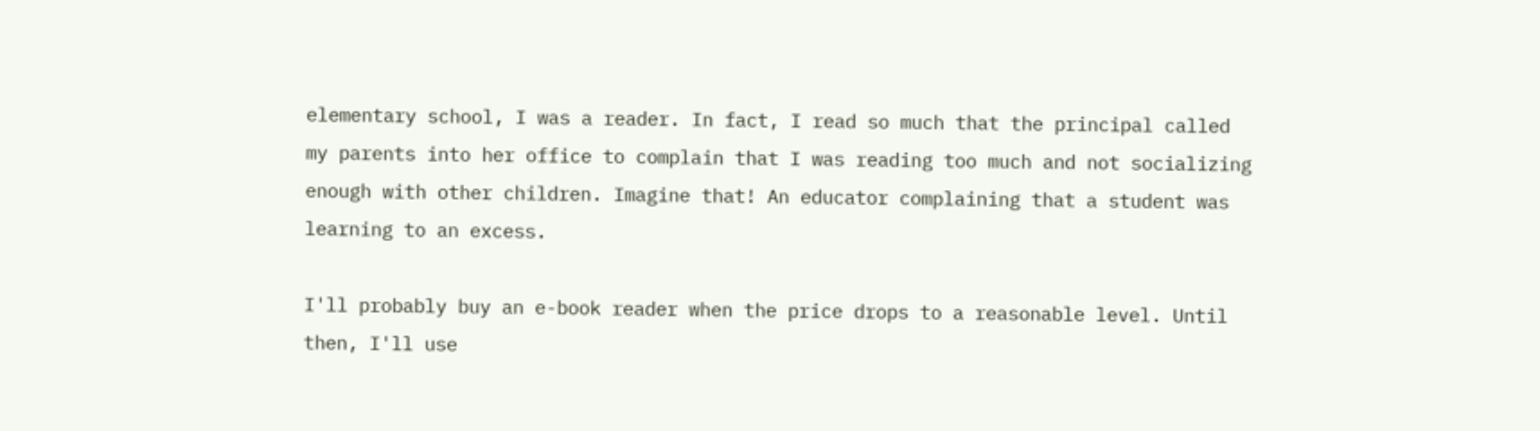elementary school, I was a reader. In fact, I read so much that the principal called my parents into her office to complain that I was reading too much and not socializing enough with other children. Imagine that! An educator complaining that a student was learning to an excess.

I'll probably buy an e-book reader when the price drops to a reasonable level. Until then, I'll use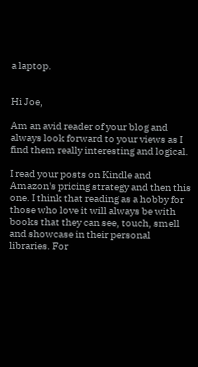a laptop.


Hi Joe,

Am an avid reader of your blog and always look forward to your views as I find them really interesting and logical.

I read your posts on Kindle and Amazon's pricing strategy and then this one. I think that reading as a hobby for those who love it will always be with books that they can see, touch, smell and showcase in their personal libraries. For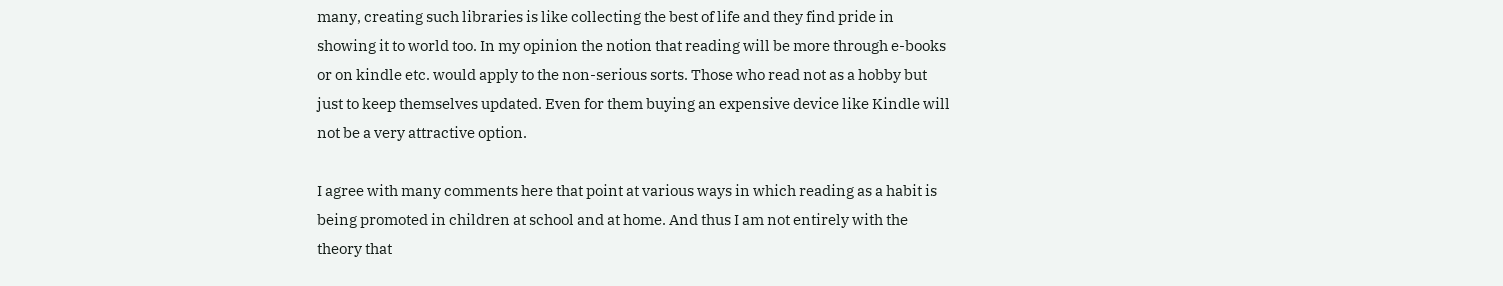many, creating such libraries is like collecting the best of life and they find pride in showing it to world too. In my opinion the notion that reading will be more through e-books or on kindle etc. would apply to the non-serious sorts. Those who read not as a hobby but just to keep themselves updated. Even for them buying an expensive device like Kindle will not be a very attractive option.

I agree with many comments here that point at various ways in which reading as a habit is being promoted in children at school and at home. And thus I am not entirely with the theory that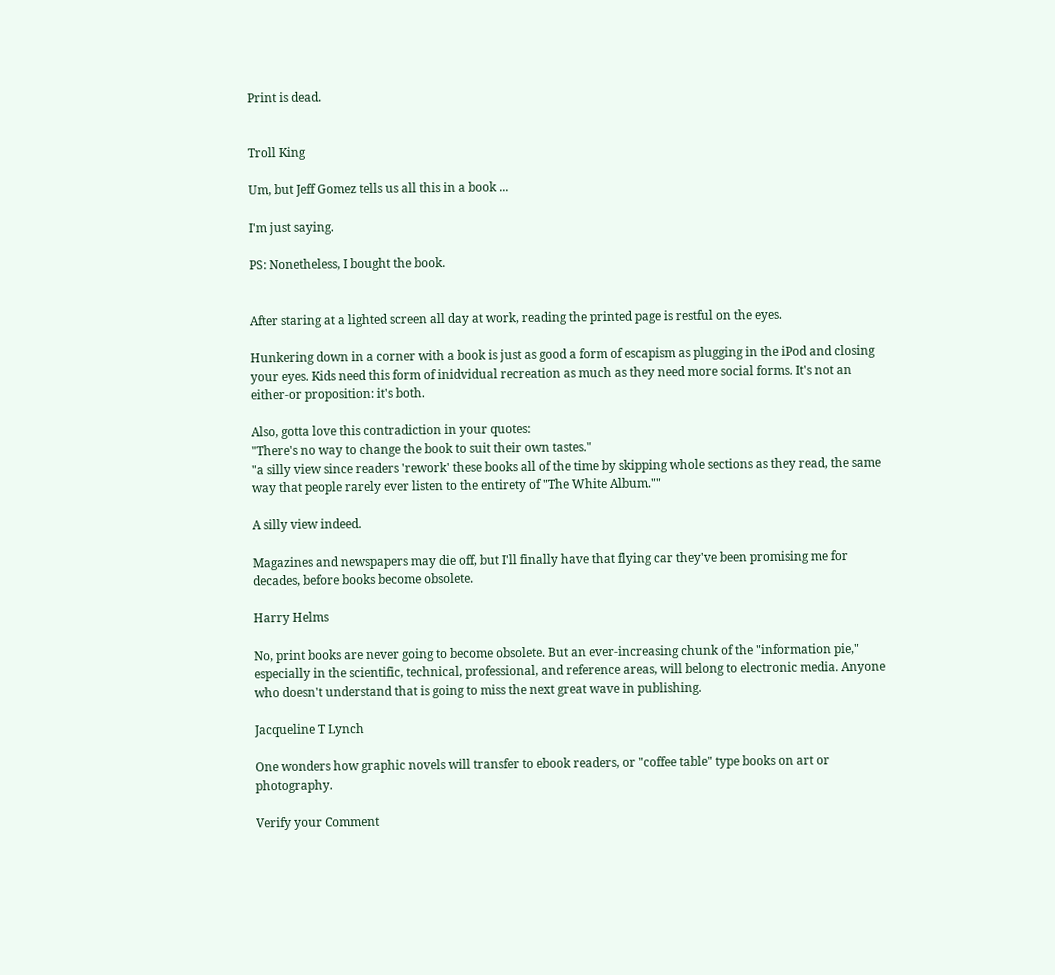Print is dead.


Troll King

Um, but Jeff Gomez tells us all this in a book ...

I'm just saying.

PS: Nonetheless, I bought the book.


After staring at a lighted screen all day at work, reading the printed page is restful on the eyes.

Hunkering down in a corner with a book is just as good a form of escapism as plugging in the iPod and closing your eyes. Kids need this form of inidvidual recreation as much as they need more social forms. It's not an either-or proposition: it's both.

Also, gotta love this contradiction in your quotes:
"There's no way to change the book to suit their own tastes."
"a silly view since readers 'rework' these books all of the time by skipping whole sections as they read, the same way that people rarely ever listen to the entirety of "The White Album.""

A silly view indeed.

Magazines and newspapers may die off, but I'll finally have that flying car they've been promising me for decades, before books become obsolete.

Harry Helms

No, print books are never going to become obsolete. But an ever-increasing chunk of the "information pie," especially in the scientific, technical, professional, and reference areas, will belong to electronic media. Anyone who doesn't understand that is going to miss the next great wave in publishing.

Jacqueline T Lynch

One wonders how graphic novels will transfer to ebook readers, or "coffee table" type books on art or photography.

Verify your Comment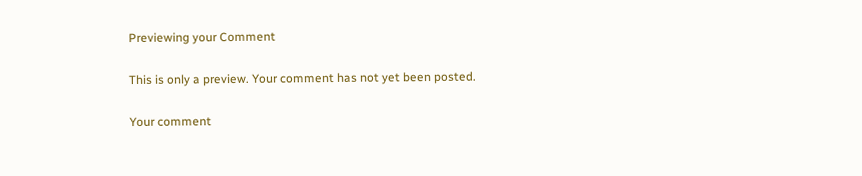Previewing your Comment

This is only a preview. Your comment has not yet been posted.

Your comment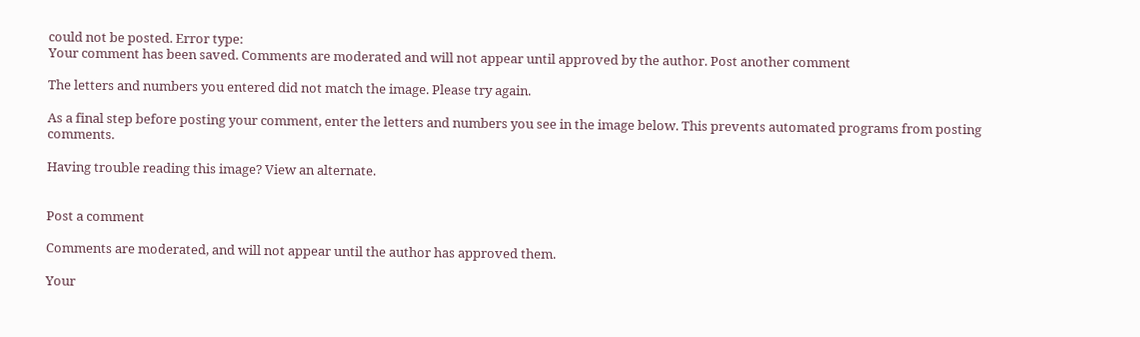could not be posted. Error type:
Your comment has been saved. Comments are moderated and will not appear until approved by the author. Post another comment

The letters and numbers you entered did not match the image. Please try again.

As a final step before posting your comment, enter the letters and numbers you see in the image below. This prevents automated programs from posting comments.

Having trouble reading this image? View an alternate.


Post a comment

Comments are moderated, and will not appear until the author has approved them.

Your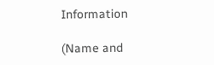Information

(Name and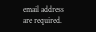email address are required.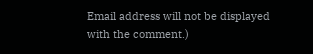Email address will not be displayed with the comment.)